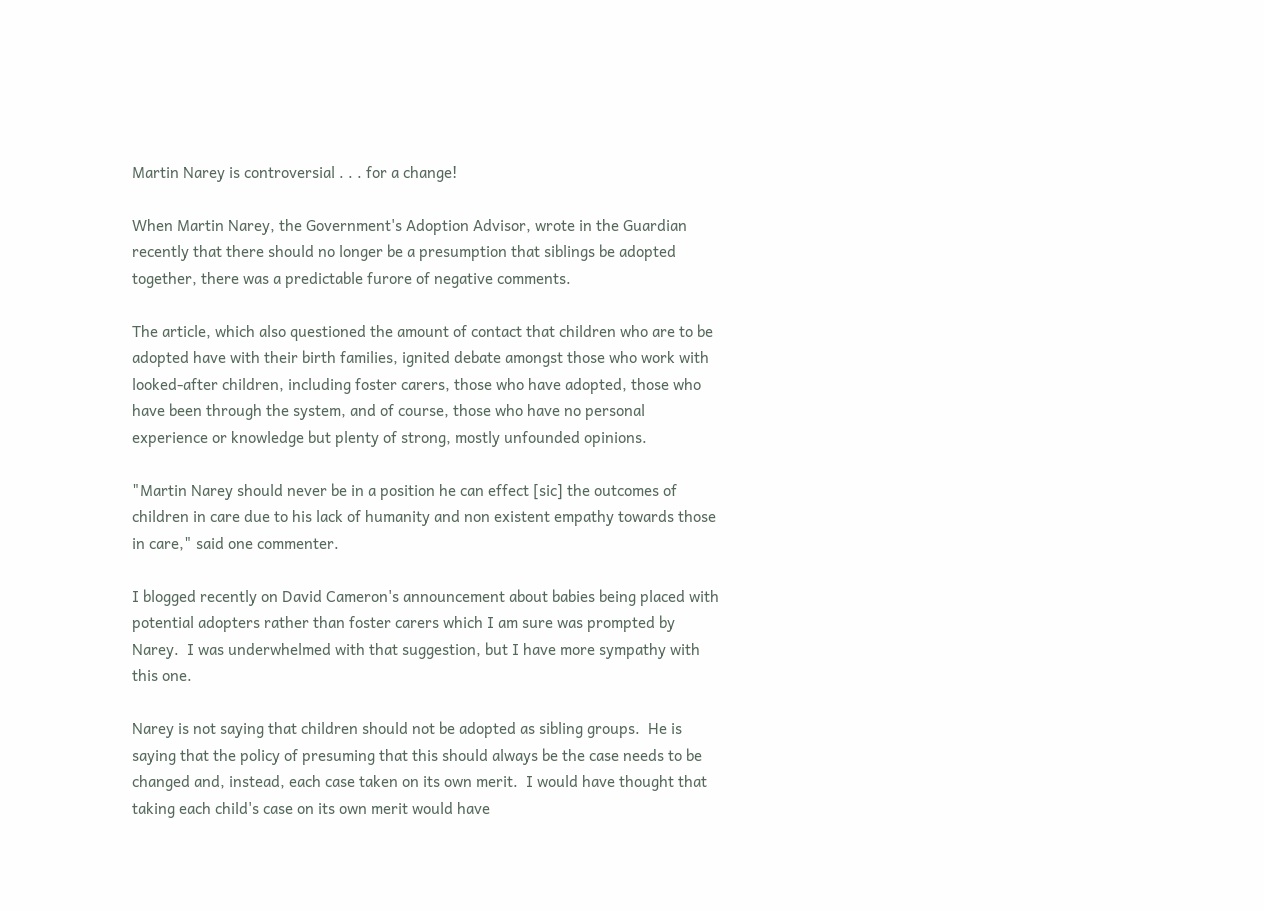Martin Narey is controversial . . . for a change!

When Martin Narey, the Government's Adoption Advisor, wrote in the Guardian recently that there should no longer be a presumption that siblings be adopted together, there was a predictable furore of negative comments.

The article, which also questioned the amount of contact that children who are to be adopted have with their birth families, ignited debate amongst those who work with looked-after children, including foster carers, those who have adopted, those who have been through the system, and of course, those who have no personal experience or knowledge but plenty of strong, mostly unfounded opinions.

"Martin Narey should never be in a position he can effect [sic] the outcomes of children in care due to his lack of humanity and non existent empathy towards those in care," said one commenter.

I blogged recently on David Cameron's announcement about babies being placed with potential adopters rather than foster carers which I am sure was prompted by Narey.  I was underwhelmed with that suggestion, but I have more sympathy with this one.

Narey is not saying that children should not be adopted as sibling groups.  He is saying that the policy of presuming that this should always be the case needs to be changed and, instead, each case taken on its own merit.  I would have thought that taking each child's case on its own merit would have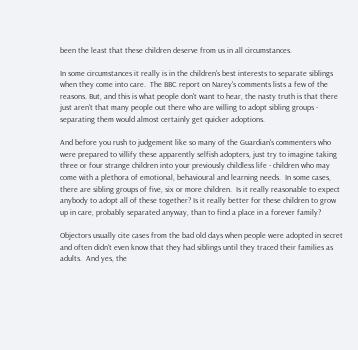been the least that these children deserve from us in all circumstances.

In some circumstances it really is in the children's best interests to separate siblings when they come into care.  The BBC report on Narey's comments lists a few of the reasons. But, and this is what people don't want to hear, the nasty truth is that there just aren't that many people out there who are willing to adopt sibling groups - separating them would almost certainly get quicker adoptions.

And before you rush to judgement like so many of the Guardian's commenters who were prepared to villify these apparently selfish adopters, just try to imagine taking three or four strange children into your previously childless life - children who may come with a plethora of emotional, behavioural and learning needs.  In some cases, there are sibling groups of five, six or more children.  Is it really reasonable to expect anybody to adopt all of these together? Is it really better for these children to grow up in care, probably separated anyway, than to find a place in a forever family?

Objectors usually cite cases from the bad old days when people were adopted in secret and often didn't even know that they had siblings until they traced their families as adults.  And yes, the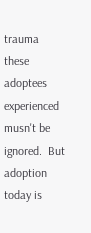trauma these adoptees experienced musn't be ignored.  But adoption today is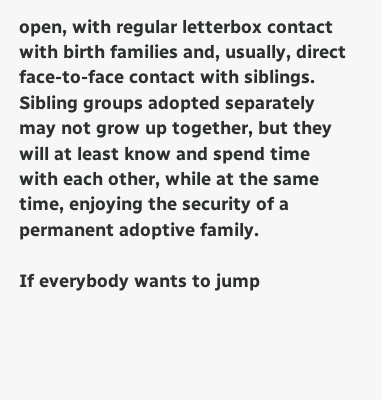open, with regular letterbox contact with birth families and, usually, direct face-to-face contact with siblings.  Sibling groups adopted separately may not grow up together, but they will at least know and spend time with each other, while at the same time, enjoying the security of a permanent adoptive family.

If everybody wants to jump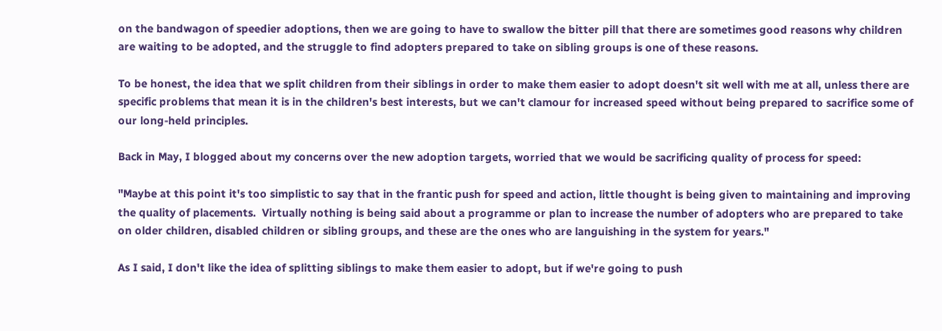on the bandwagon of speedier adoptions, then we are going to have to swallow the bitter pill that there are sometimes good reasons why children are waiting to be adopted, and the struggle to find adopters prepared to take on sibling groups is one of these reasons.

To be honest, the idea that we split children from their siblings in order to make them easier to adopt doesn't sit well with me at all, unless there are specific problems that mean it is in the children's best interests, but we can't clamour for increased speed without being prepared to sacrifice some of our long-held principles.

Back in May, I blogged about my concerns over the new adoption targets, worried that we would be sacrificing quality of process for speed:

"Maybe at this point it's too simplistic to say that in the frantic push for speed and action, little thought is being given to maintaining and improving the quality of placements.  Virtually nothing is being said about a programme or plan to increase the number of adopters who are prepared to take on older children, disabled children or sibling groups, and these are the ones who are languishing in the system for years."

As I said, I don't like the idea of splitting siblings to make them easier to adopt, but if we're going to push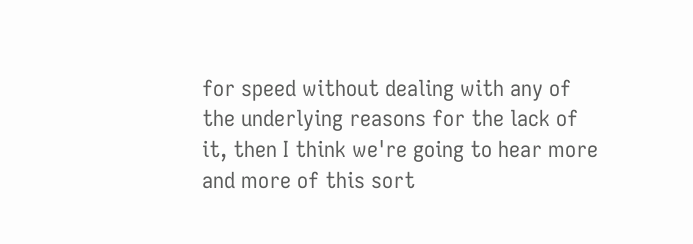for speed without dealing with any of the underlying reasons for the lack of it, then I think we're going to hear more and more of this sort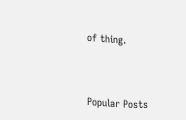of thing.



Popular Posts